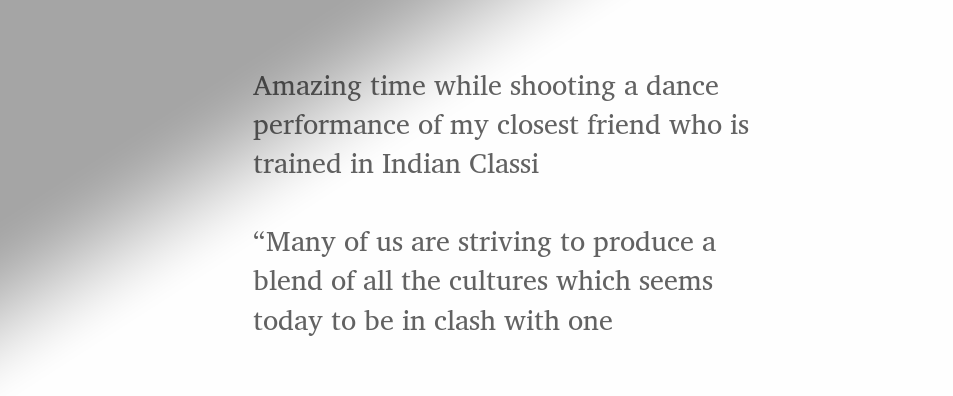Amazing time while shooting a dance performance of my closest friend who is trained in Indian Classi

“Many of us are striving to produce a blend of all the cultures which seems today to be in clash with one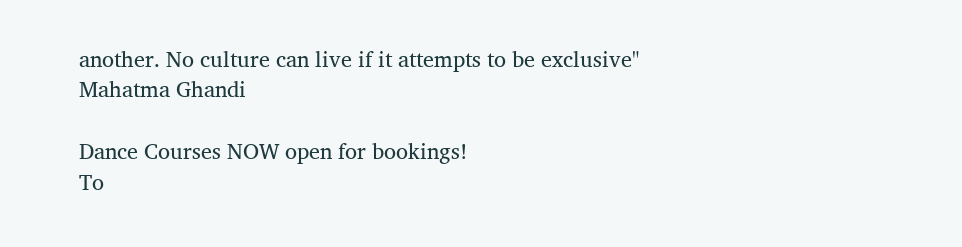another. No culture can live if it attempts to be exclusive" Mahatma Ghandi

Dance Courses NOW open for bookings!
To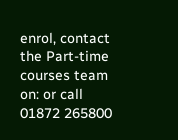enrol, contact the Part-time courses team on: or call 01872 265800